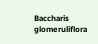Baccharis glomeruliflora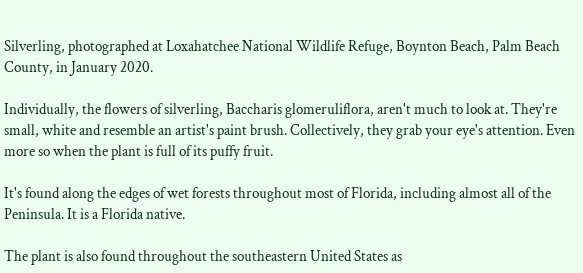Silverling, photographed at Loxahatchee National Wildlife Refuge, Boynton Beach, Palm Beach County, in January 2020.

Individually, the flowers of silverling, Baccharis glomeruliflora, aren't much to look at. They're small, white and resemble an artist's paint brush. Collectively, they grab your eye's attention. Even more so when the plant is full of its puffy fruit.

It's found along the edges of wet forests throughout most of Florida, including almost all of the Peninsula. It is a Florida native.

The plant is also found throughout the southeastern United States as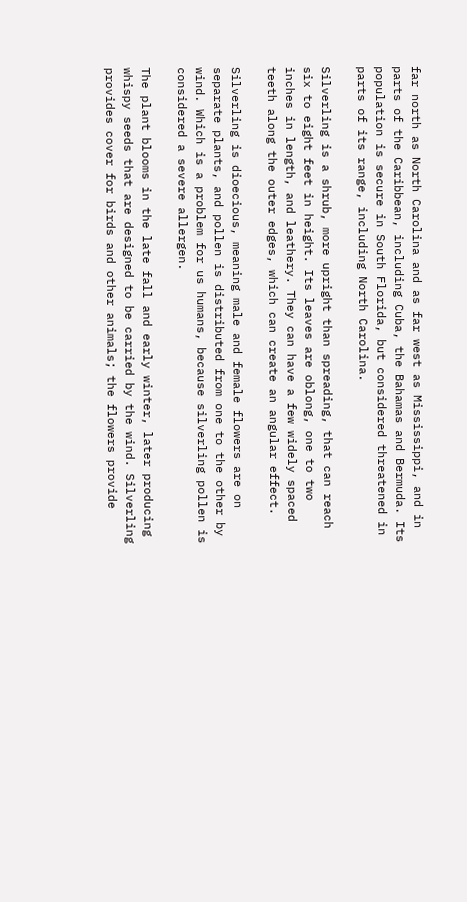far north as North Carolina and as far west as Mississippi, and in parts of the Caribbean, including Cuba, the Bahamas and Bermuda. Its population is secure in South Florida, but considered threatened in parts of its range, including North Carolina.

Silverling is a shrub, more upright than spreading, that can reach six to eight feet in height. Its leaves are oblong, one to two inches in length, and leathery. They can have a few widely spaced teeth along the outer edges, which can create an angular effect.

Silverling is dioecious, meaning male and female flowers are on separate plants, and pollen is distributed from one to the other by wind. Which is a problem for us humans, because silverling pollen is considered a severe allergen.

The plant blooms in the late fall and early winter, later producing whispy seeds that are designed to be carried by the wind. Silverling provides cover for birds and other animals; the flowers provide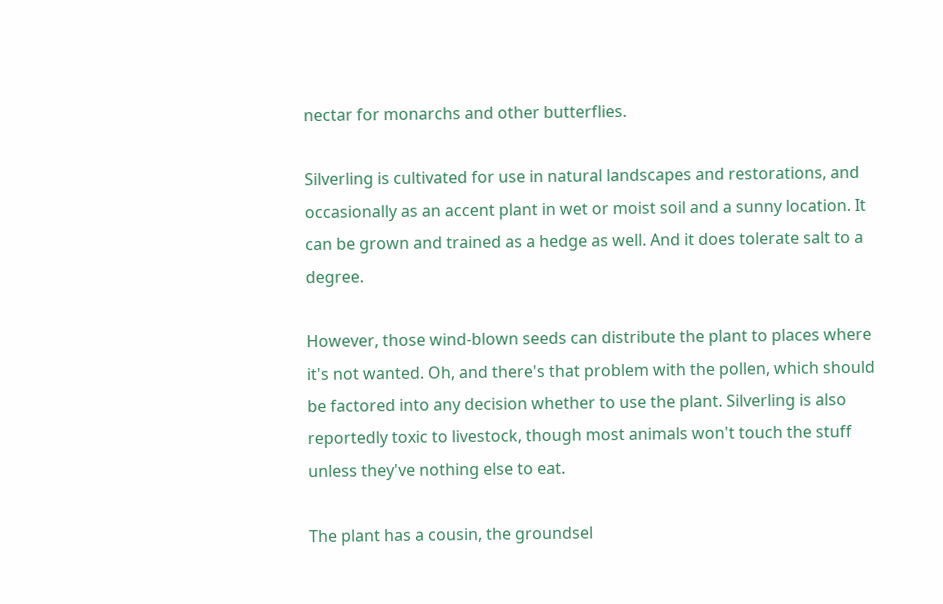nectar for monarchs and other butterflies.

Silverling is cultivated for use in natural landscapes and restorations, and occasionally as an accent plant in wet or moist soil and a sunny location. It can be grown and trained as a hedge as well. And it does tolerate salt to a degree.

However, those wind-blown seeds can distribute the plant to places where it's not wanted. Oh, and there's that problem with the pollen, which should be factored into any decision whether to use the plant. Silverling is also reportedly toxic to livestock, though most animals won't touch the stuff unless they've nothing else to eat.

The plant has a cousin, the groundsel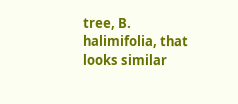tree, B. halimifolia, that looks similar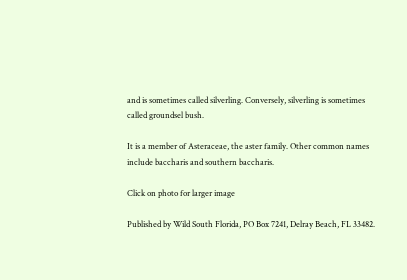and is sometimes called silverling. Conversely, silverling is sometimes called groundsel bush.

It is a member of Asteraceae, the aster family. Other common names include baccharis and southern baccharis.

Click on photo for larger image

Published by Wild South Florida, PO Box 7241, Delray Beach, FL 33482.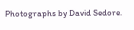Photographs by David Sedore.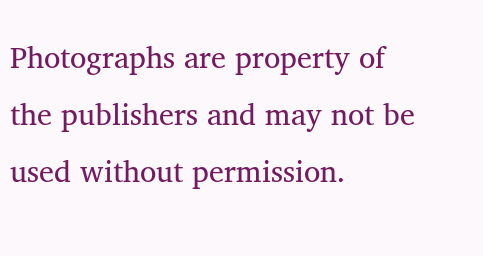Photographs are property of the publishers and may not be used without permission.